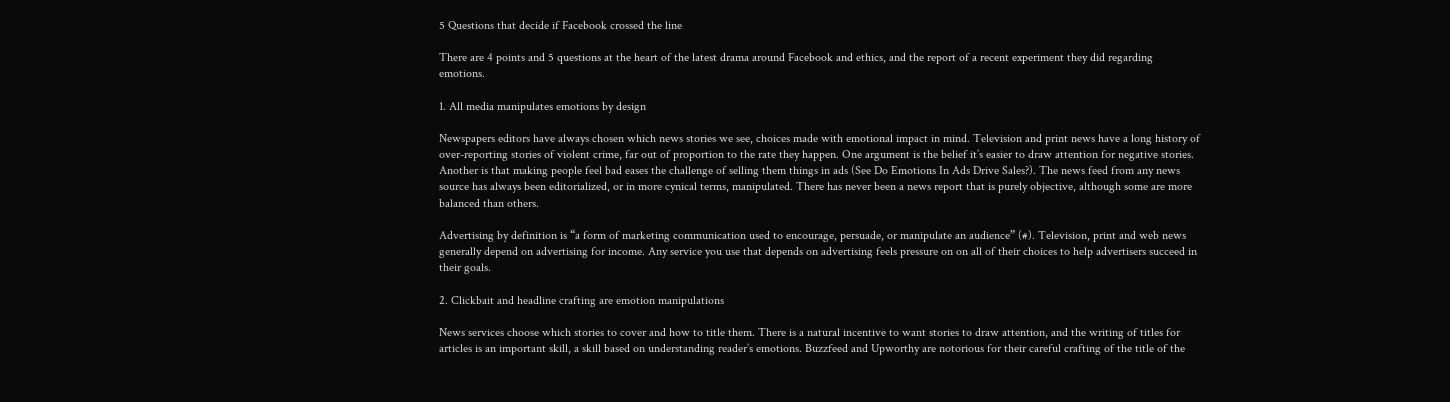5 Questions that decide if Facebook crossed the line

There are 4 points and 5 questions at the heart of the latest drama around Facebook and ethics, and the report of a recent experiment they did regarding emotions.

1. All media manipulates emotions by design

Newspapers editors have always chosen which news stories we see, choices made with emotional impact in mind. Television and print news have a long history of over-reporting stories of violent crime, far out of proportion to the rate they happen. One argument is the belief it’s easier to draw attention for negative stories. Another is that making people feel bad eases the challenge of selling them things in ads (See Do Emotions In Ads Drive Sales?). The news feed from any news source has always been editorialized, or in more cynical terms, manipulated. There has never been a news report that is purely objective, although some are more balanced than others.

Advertising by definition is “a form of marketing communication used to encourage, persuade, or manipulate an audience” (#). Television, print and web news generally depend on advertising for income. Any service you use that depends on advertising feels pressure on on all of their choices to help advertisers succeed in their goals.

2. Clickbait and headline crafting are emotion manipulations

News services choose which stories to cover and how to title them. There is a natural incentive to want stories to draw attention, and the writing of titles for articles is an important skill, a skill based on understanding reader’s emotions. Buzzfeed and Upworthy are notorious for their careful crafting of the title of the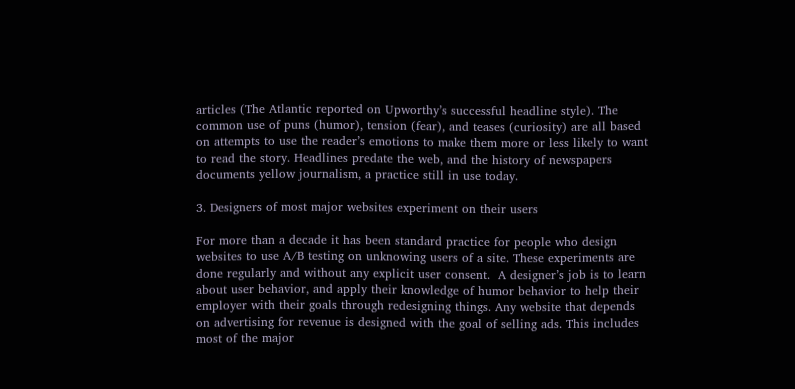articles (The Atlantic reported on Upworthy’s successful headline style). The common use of puns (humor), tension (fear), and teases (curiosity) are all based on attempts to use the reader’s emotions to make them more or less likely to want to read the story. Headlines predate the web, and the history of newspapers documents yellow journalism, a practice still in use today.

3. Designers of most major websites experiment on their users

For more than a decade it has been standard practice for people who design websites to use A/B testing on unknowing users of a site. These experiments are done regularly and without any explicit user consent.  A designer’s job is to learn about user behavior, and apply their knowledge of humor behavior to help their employer with their goals through redesigning things. Any website that depends on advertising for revenue is designed with the goal of selling ads. This includes most of the major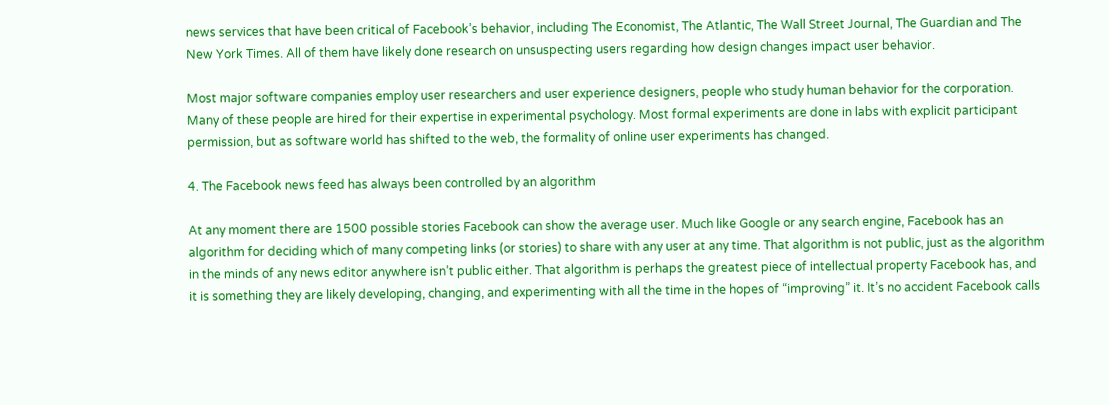news services that have been critical of Facebook’s behavior, including The Economist, The Atlantic, The Wall Street Journal, The Guardian and The New York Times. All of them have likely done research on unsuspecting users regarding how design changes impact user behavior.

Most major software companies employ user researchers and user experience designers, people who study human behavior for the corporation. Many of these people are hired for their expertise in experimental psychology. Most formal experiments are done in labs with explicit participant permission, but as software world has shifted to the web, the formality of online user experiments has changed.

4. The Facebook news feed has always been controlled by an algorithm

At any moment there are 1500 possible stories Facebook can show the average user. Much like Google or any search engine, Facebook has an algorithm for deciding which of many competing links (or stories) to share with any user at any time. That algorithm is not public, just as the algorithm in the minds of any news editor anywhere isn’t public either. That algorithm is perhaps the greatest piece of intellectual property Facebook has, and it is something they are likely developing, changing, and experimenting with all the time in the hopes of “improving” it. It’s no accident Facebook calls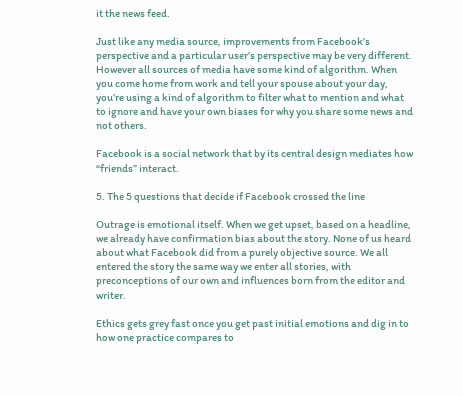it the news feed.

Just like any media source, improvements from Facebook’s perspective and a particular user’s perspective may be very different. However all sources of media have some kind of algorithm. When you come home from work and tell your spouse about your day, you’re using a kind of algorithm to filter what to mention and what to ignore and have your own biases for why you share some news and not others.

Facebook is a social network that by its central design mediates how “friends” interact.

5. The 5 questions that decide if Facebook crossed the line

Outrage is emotional itself. When we get upset, based on a headline, we already have confirmation bias about the story. None of us heard about what Facebook did from a purely objective source. We all entered the story the same way we enter all stories, with preconceptions of our own and influences born from the editor and writer.

Ethics gets grey fast once you get past initial emotions and dig in to how one practice compares to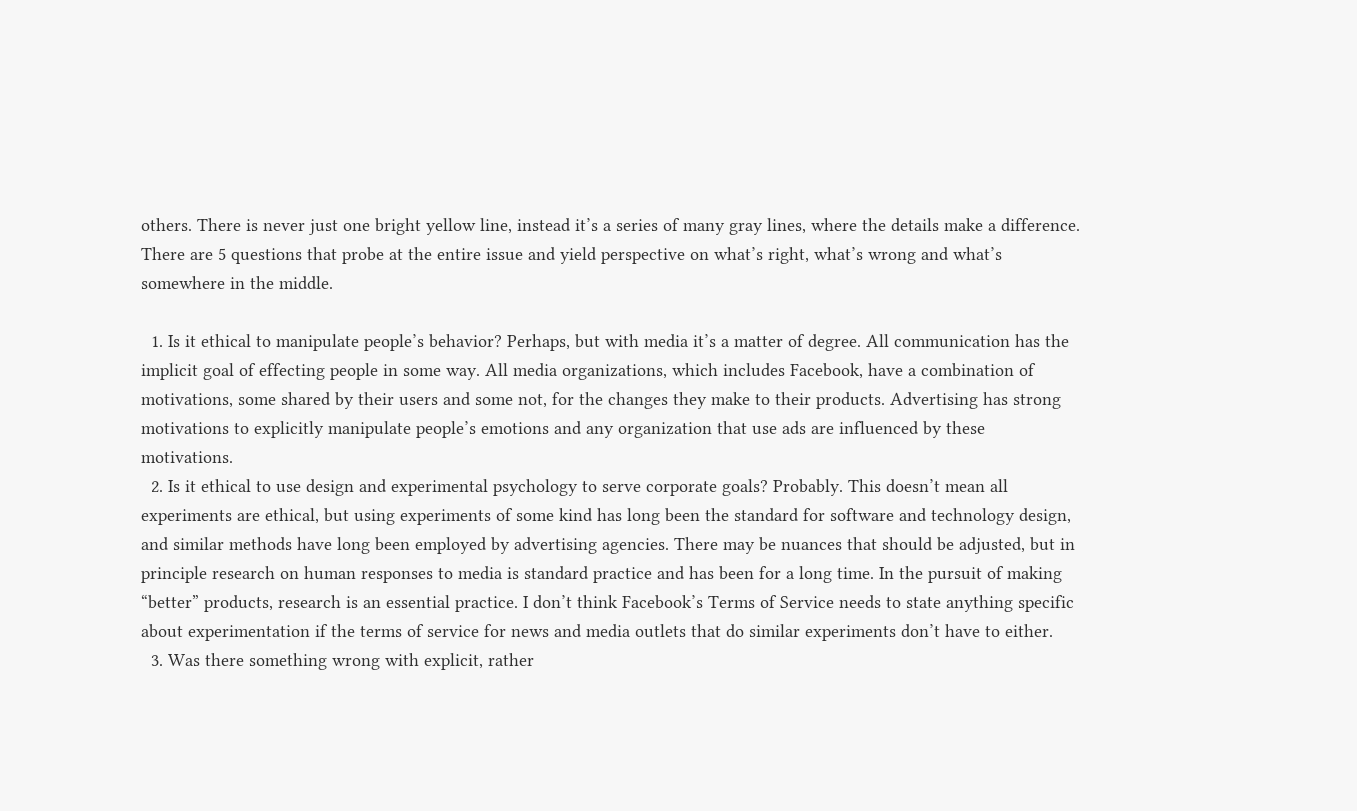others. There is never just one bright yellow line, instead it’s a series of many gray lines, where the details make a difference. There are 5 questions that probe at the entire issue and yield perspective on what’s right, what’s wrong and what’s somewhere in the middle.

  1. Is it ethical to manipulate people’s behavior? Perhaps, but with media it’s a matter of degree. All communication has the implicit goal of effecting people in some way. All media organizations, which includes Facebook, have a combination of motivations, some shared by their users and some not, for the changes they make to their products. Advertising has strong motivations to explicitly manipulate people’s emotions and any organization that use ads are influenced by these motivations.
  2. Is it ethical to use design and experimental psychology to serve corporate goals? Probably. This doesn’t mean all experiments are ethical, but using experiments of some kind has long been the standard for software and technology design, and similar methods have long been employed by advertising agencies. There may be nuances that should be adjusted, but in principle research on human responses to media is standard practice and has been for a long time. In the pursuit of making “better” products, research is an essential practice. I don’t think Facebook’s Terms of Service needs to state anything specific about experimentation if the terms of service for news and media outlets that do similar experiments don’t have to either.
  3. Was there something wrong with explicit, rather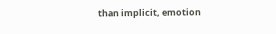than implicit, emotion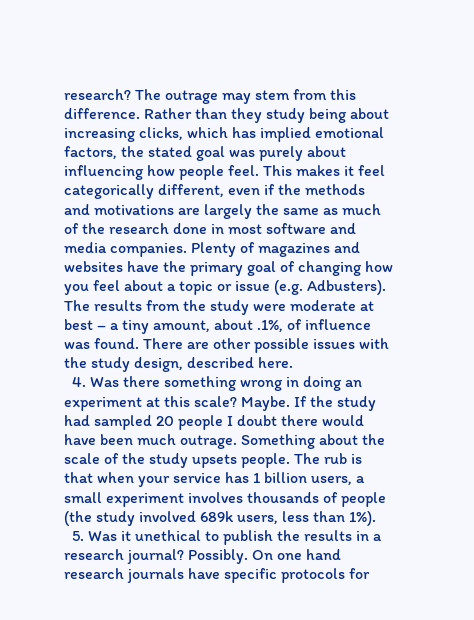research? The outrage may stem from this difference. Rather than they study being about increasing clicks, which has implied emotional factors, the stated goal was purely about influencing how people feel. This makes it feel categorically different, even if the methods and motivations are largely the same as much of the research done in most software and media companies. Plenty of magazines and websites have the primary goal of changing how you feel about a topic or issue (e.g. Adbusters). The results from the study were moderate at best – a tiny amount, about .1%, of influence was found. There are other possible issues with the study design, described here.
  4. Was there something wrong in doing an experiment at this scale? Maybe. If the study had sampled 20 people I doubt there would have been much outrage. Something about the scale of the study upsets people. The rub is that when your service has 1 billion users, a small experiment involves thousands of people (the study involved 689k users, less than 1%).
  5. Was it unethical to publish the results in a research journal? Possibly. On one hand research journals have specific protocols for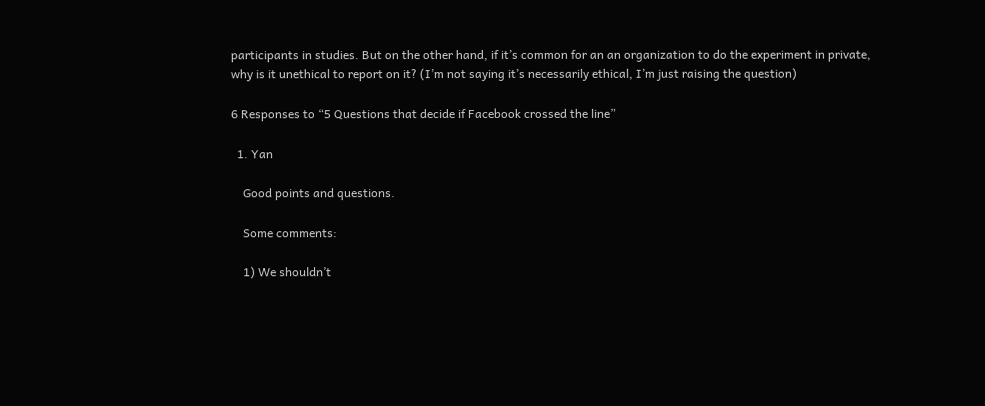participants in studies. But on the other hand, if it’s common for an an organization to do the experiment in private, why is it unethical to report on it? (I’m not saying it’s necessarily ethical, I’m just raising the question)

6 Responses to “5 Questions that decide if Facebook crossed the line”

  1. Yan

    Good points and questions.

    Some comments:

    1) We shouldn’t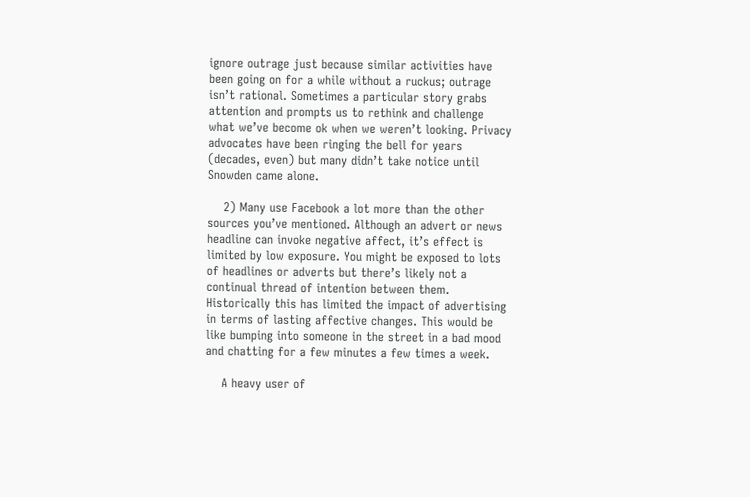ignore outrage just because similar activities have been going on for a while without a ruckus; outrage isn’t rational. Sometimes a particular story grabs attention and prompts us to rethink and challenge what we’ve become ok when we weren’t looking. Privacy advocates have been ringing the bell for years (decades, even) but many didn’t take notice until Snowden came alone.

    2) Many use Facebook a lot more than the other sources you’ve mentioned. Although an advert or news headline can invoke negative affect, it’s effect is limited by low exposure. You might be exposed to lots of headlines or adverts but there’s likely not a continual thread of intention between them. Historically this has limited the impact of advertising in terms of lasting affective changes. This would be like bumping into someone in the street in a bad mood and chatting for a few minutes a few times a week.

    A heavy user of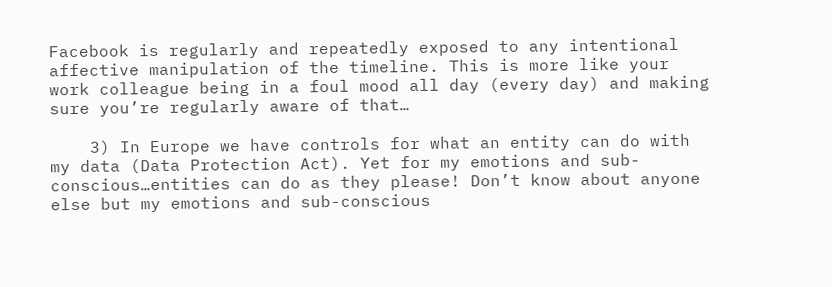Facebook is regularly and repeatedly exposed to any intentional affective manipulation of the timeline. This is more like your work colleague being in a foul mood all day (every day) and making sure you’re regularly aware of that…

    3) In Europe we have controls for what an entity can do with my data (Data Protection Act). Yet for my emotions and sub-conscious…entities can do as they please! Don’t know about anyone else but my emotions and sub-conscious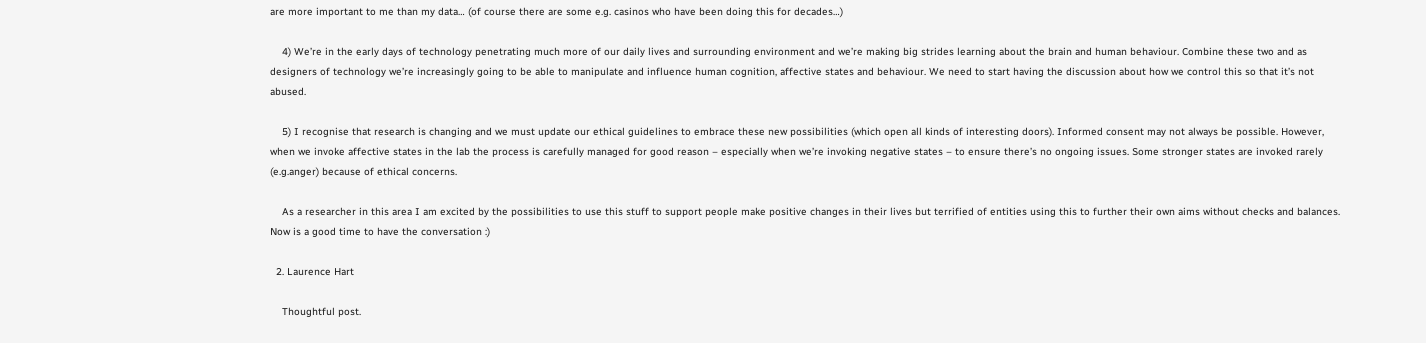are more important to me than my data… (of course there are some e.g. casinos who have been doing this for decades…)

    4) We’re in the early days of technology penetrating much more of our daily lives and surrounding environment and we’re making big strides learning about the brain and human behaviour. Combine these two and as designers of technology we’re increasingly going to be able to manipulate and influence human cognition, affective states and behaviour. We need to start having the discussion about how we control this so that it’s not abused.

    5) I recognise that research is changing and we must update our ethical guidelines to embrace these new possibilities (which open all kinds of interesting doors). Informed consent may not always be possible. However, when we invoke affective states in the lab the process is carefully managed for good reason – especially when we’re invoking negative states – to ensure there’s no ongoing issues. Some stronger states are invoked rarely (e.g.anger) because of ethical concerns.

    As a researcher in this area I am excited by the possibilities to use this stuff to support people make positive changes in their lives but terrified of entities using this to further their own aims without checks and balances. Now is a good time to have the conversation :)

  2. Laurence Hart

    Thoughtful post.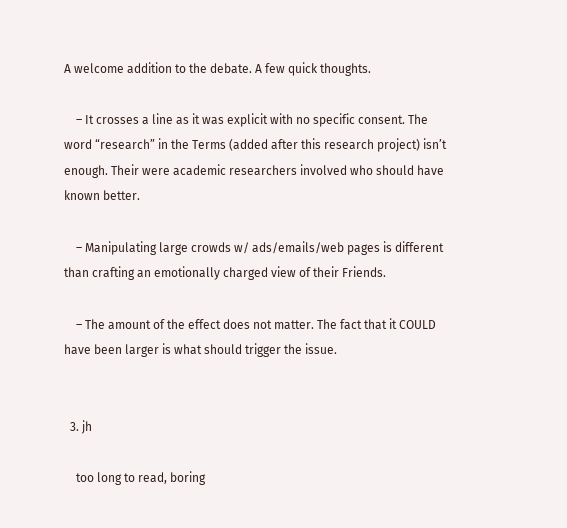A welcome addition to the debate. A few quick thoughts.

    – It crosses a line as it was explicit with no specific consent. The word “research” in the Terms (added after this research project) isn’t enough. Their were academic researchers involved who should have known better.

    – Manipulating large crowds w/ ads/emails/web pages is different than crafting an emotionally charged view of their Friends.

    – The amount of the effect does not matter. The fact that it COULD have been larger is what should trigger the issue.


  3. jh

    too long to read, boring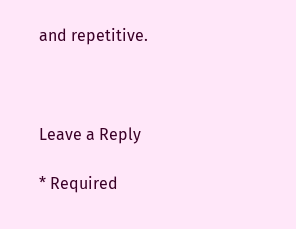and repetitive.



Leave a Reply

* Required